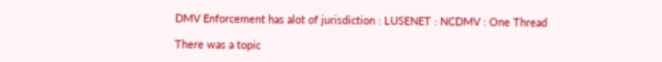DMV Enforcement has alot of jurisdiction : LUSENET : NCDMV : One Thread

There was a topic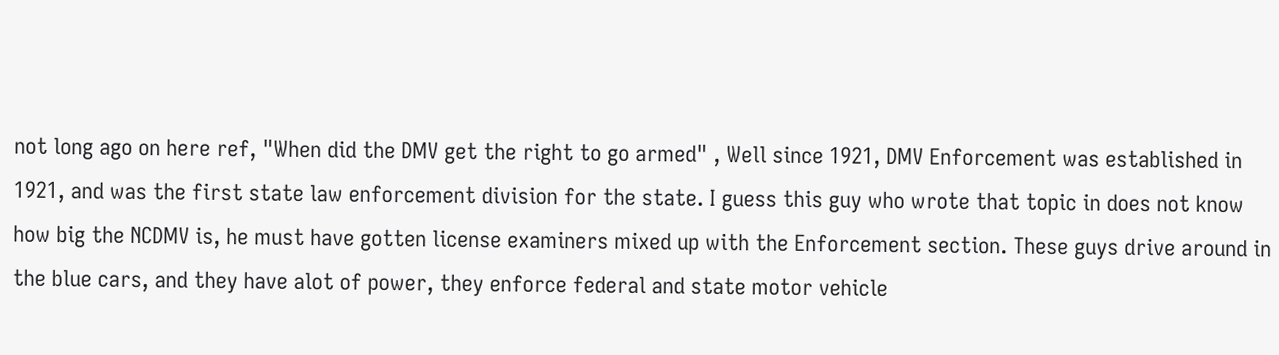not long ago on here ref, "When did the DMV get the right to go armed" , Well since 1921, DMV Enforcement was established in 1921, and was the first state law enforcement division for the state. I guess this guy who wrote that topic in does not know how big the NCDMV is, he must have gotten license examiners mixed up with the Enforcement section. These guys drive around in the blue cars, and they have alot of power, they enforce federal and state motor vehicle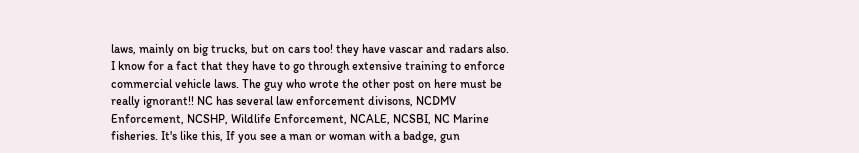laws, mainly on big trucks, but on cars too! they have vascar and radars also. I know for a fact that they have to go through extensive training to enforce commercial vehicle laws. The guy who wrote the other post on here must be really ignorant!! NC has several law enforcement divisons, NCDMV Enforcement, NCSHP, Wildlife Enforcement, NCALE, NCSBI, NC Marine fisheries. It's like this, If you see a man or woman with a badge, gun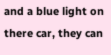and a blue light on there car, they can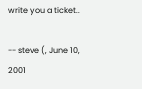write you a ticket..

-- steve (, June 10, 2001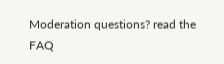Moderation questions? read the FAQ